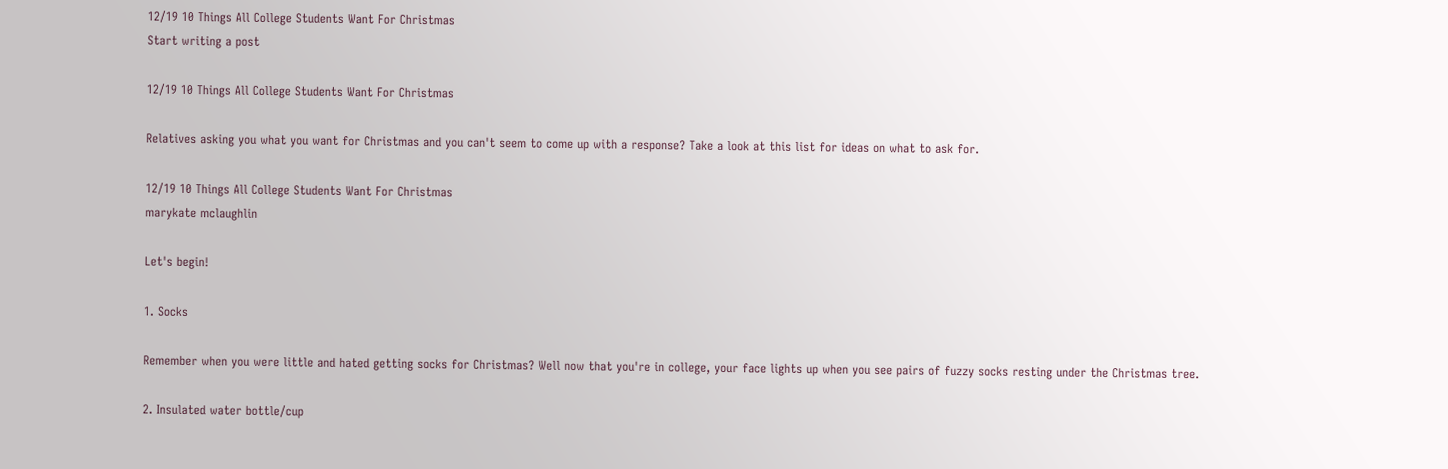12/19 10 Things All College Students Want For Christmas
Start writing a post

12/19 10 Things All College Students Want For Christmas

Relatives asking you what you want for Christmas and you can't seem to come up with a response? Take a look at this list for ideas on what to ask for.

12/19 10 Things All College Students Want For Christmas
marykate mclaughlin

Let's begin!

1. Socks

Remember when you were little and hated getting socks for Christmas? Well now that you're in college, your face lights up when you see pairs of fuzzy socks resting under the Christmas tree.

2. Insulated water bottle/cup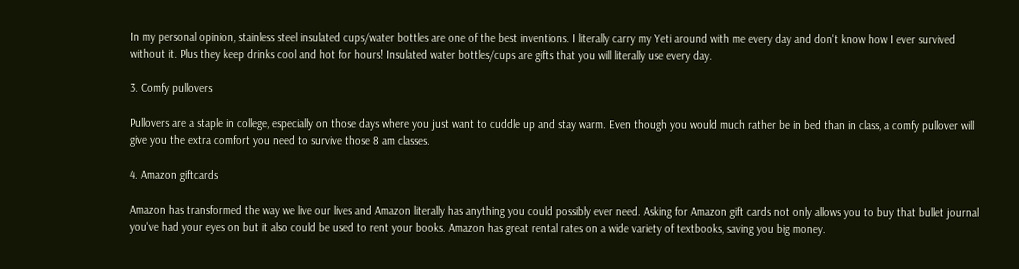In my personal opinion, stainless steel insulated cups/water bottles are one of the best inventions. I literally carry my Yeti around with me every day and don't know how I ever survived without it. Plus they keep drinks cool and hot for hours! Insulated water bottles/cups are gifts that you will literally use every day.

3. Comfy pullovers

Pullovers are a staple in college, especially on those days where you just want to cuddle up and stay warm. Even though you would much rather be in bed than in class, a comfy pullover will give you the extra comfort you need to survive those 8 am classes.

4. Amazon giftcards

Amazon has transformed the way we live our lives and Amazon literally has anything you could possibly ever need. Asking for Amazon gift cards not only allows you to buy that bullet journal you've had your eyes on but it also could be used to rent your books. Amazon has great rental rates on a wide variety of textbooks, saving you big money.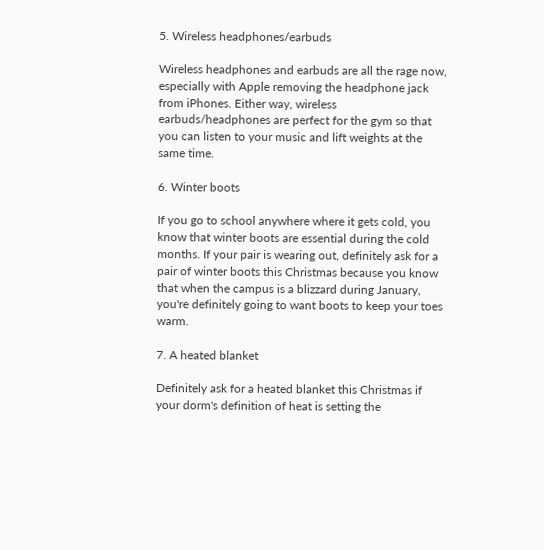5. Wireless headphones/earbuds

Wireless headphones and earbuds are all the rage now, especially with Apple removing the headphone jack from iPhones. Either way, wireless earbuds/headphones are perfect for the gym so that you can listen to your music and lift weights at the same time.

6. Winter boots

If you go to school anywhere where it gets cold, you know that winter boots are essential during the cold months. If your pair is wearing out, definitely ask for a pair of winter boots this Christmas because you know that when the campus is a blizzard during January, you're definitely going to want boots to keep your toes warm.

7. A heated blanket

Definitely ask for a heated blanket this Christmas if your dorm's definition of heat is setting the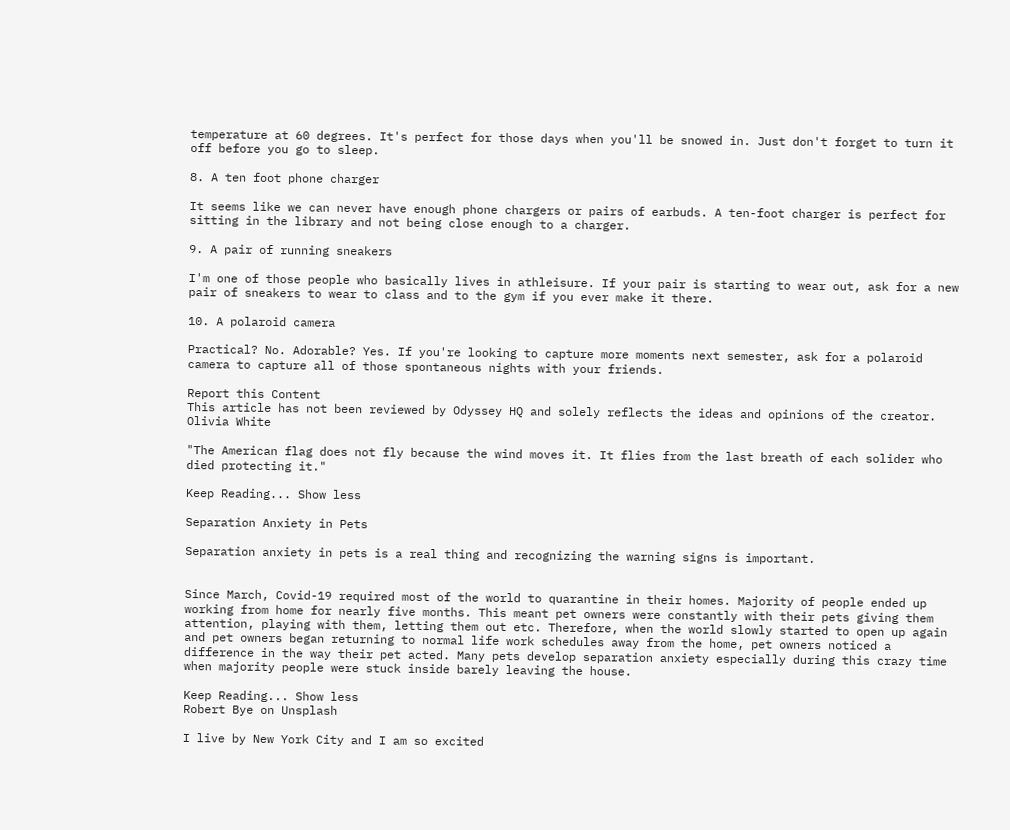temperature at 60 degrees. It's perfect for those days when you'll be snowed in. Just don't forget to turn it off before you go to sleep.

8. A ten foot phone charger

It seems like we can never have enough phone chargers or pairs of earbuds. A ten-foot charger is perfect for sitting in the library and not being close enough to a charger.

9. A pair of running sneakers

I'm one of those people who basically lives in athleisure. If your pair is starting to wear out, ask for a new pair of sneakers to wear to class and to the gym if you ever make it there.

10. A polaroid camera

Practical? No. Adorable? Yes. If you're looking to capture more moments next semester, ask for a polaroid camera to capture all of those spontaneous nights with your friends.

Report this Content
This article has not been reviewed by Odyssey HQ and solely reflects the ideas and opinions of the creator.
Olivia White

"The American flag does not fly because the wind moves it. It flies from the last breath of each solider who died protecting it."

Keep Reading... Show less

Separation Anxiety in Pets

Separation anxiety in pets is a real thing and recognizing the warning signs is important.


Since March, Covid-19 required most of the world to quarantine in their homes. Majority of people ended up working from home for nearly five months. This meant pet owners were constantly with their pets giving them attention, playing with them, letting them out etc. Therefore, when the world slowly started to open up again and pet owners began returning to normal life work schedules away from the home, pet owners noticed a difference in the way their pet acted. Many pets develop separation anxiety especially during this crazy time when majority people were stuck inside barely leaving the house.

Keep Reading... Show less
Robert Bye on Unsplash

I live by New York City and I am so excited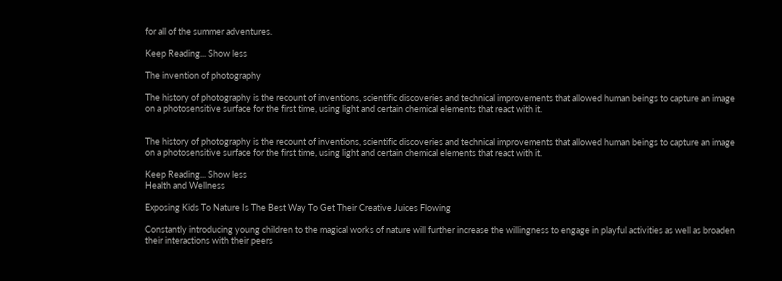for all of the summer adventures.

Keep Reading... Show less

The invention of photography

The history of photography is the recount of inventions, scientific discoveries and technical improvements that allowed human beings to capture an image on a photosensitive surface for the first time, using light and certain chemical elements that react with it.


The history of photography is the recount of inventions, scientific discoveries and technical improvements that allowed human beings to capture an image on a photosensitive surface for the first time, using light and certain chemical elements that react with it.

Keep Reading... Show less
Health and Wellness

Exposing Kids To Nature Is The Best Way To Get Their Creative Juices Flowing

Constantly introducing young children to the magical works of nature will further increase the willingness to engage in playful activities as well as broaden their interactions with their peers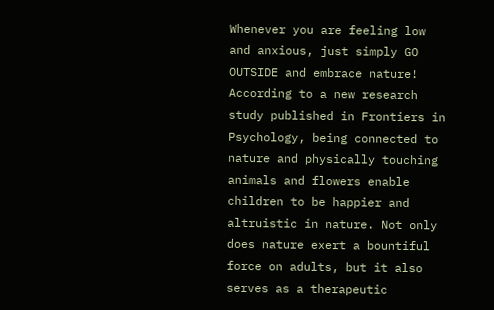Whenever you are feeling low and anxious, just simply GO OUTSIDE and embrace nature! According to a new research study published in Frontiers in Psychology, being connected to nature and physically touching animals and flowers enable children to be happier and altruistic in nature. Not only does nature exert a bountiful force on adults, but it also serves as a therapeutic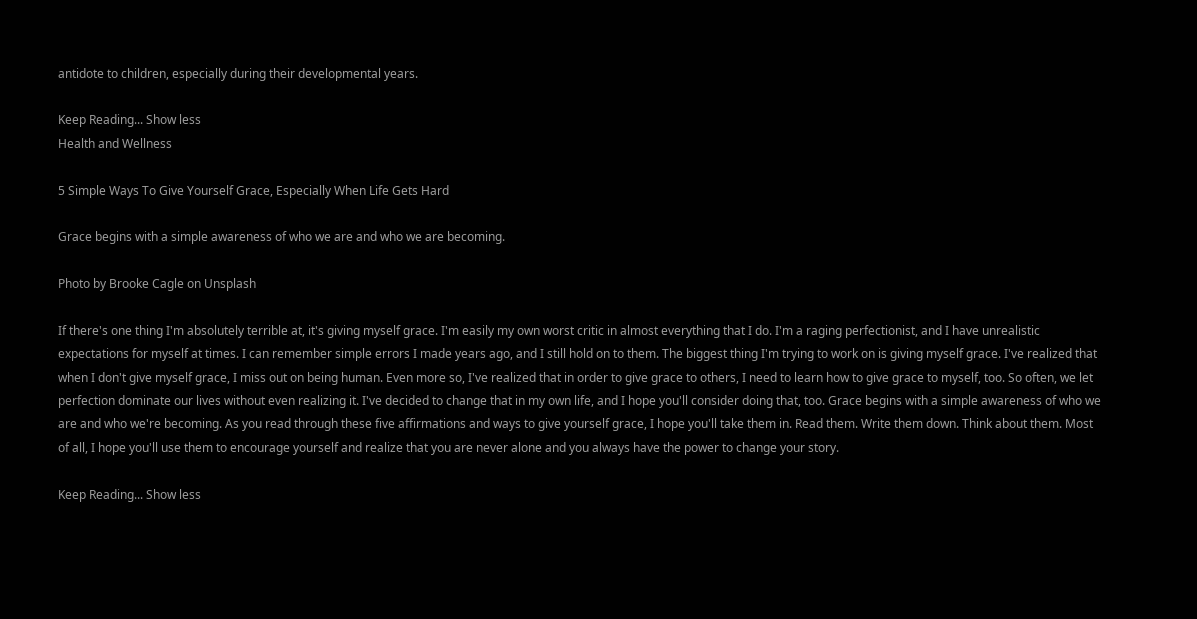antidote to children, especially during their developmental years.

Keep Reading... Show less
Health and Wellness

5 Simple Ways To Give Yourself Grace, Especially When Life Gets Hard

Grace begins with a simple awareness of who we are and who we are becoming.

Photo by Brooke Cagle on Unsplash

If there's one thing I'm absolutely terrible at, it's giving myself grace. I'm easily my own worst critic in almost everything that I do. I'm a raging perfectionist, and I have unrealistic expectations for myself at times. I can remember simple errors I made years ago, and I still hold on to them. The biggest thing I'm trying to work on is giving myself grace. I've realized that when I don't give myself grace, I miss out on being human. Even more so, I've realized that in order to give grace to others, I need to learn how to give grace to myself, too. So often, we let perfection dominate our lives without even realizing it. I've decided to change that in my own life, and I hope you'll consider doing that, too. Grace begins with a simple awareness of who we are and who we're becoming. As you read through these five affirmations and ways to give yourself grace, I hope you'll take them in. Read them. Write them down. Think about them. Most of all, I hope you'll use them to encourage yourself and realize that you are never alone and you always have the power to change your story.

Keep Reading... Show less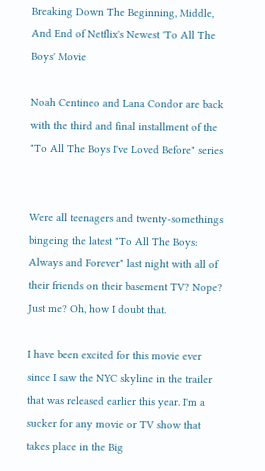Breaking Down The Beginning, Middle, And End of Netflix's Newest 'To All The Boys' Movie

Noah Centineo and Lana Condor are back with the third and final installment of the "To All The Boys I've Loved Before" series


Were all teenagers and twenty-somethings bingeing the latest "To All The Boys: Always and Forever" last night with all of their friends on their basement TV? Nope? Just me? Oh, how I doubt that.

I have been excited for this movie ever since I saw the NYC skyline in the trailer that was released earlier this year. I'm a sucker for any movie or TV show that takes place in the Big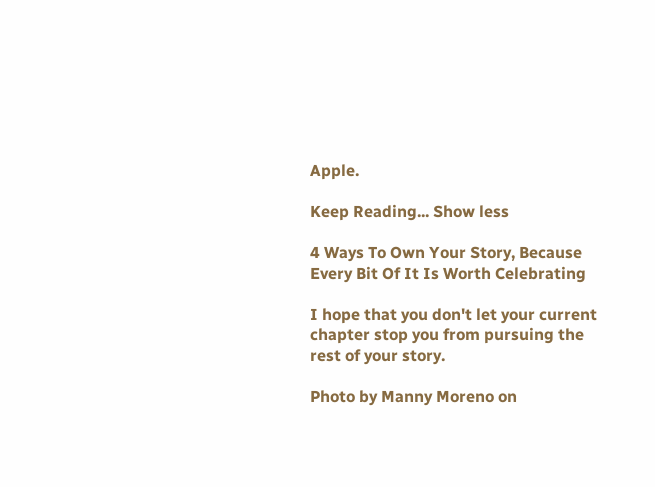Apple.

Keep Reading... Show less

4 Ways To Own Your Story, Because Every Bit Of It Is Worth Celebrating

I hope that you don't let your current chapter stop you from pursuing the rest of your story.

Photo by Manny Moreno on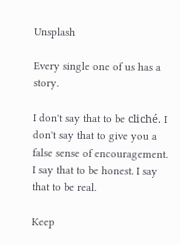Unsplash

Every single one of us has a story.

I don't say that to be cliché. I don't say that to give you a false sense of encouragement. I say that to be honest. I say that to be real.

Keep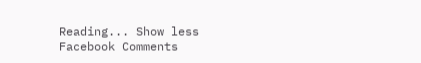Reading... Show less
Facebook Comments